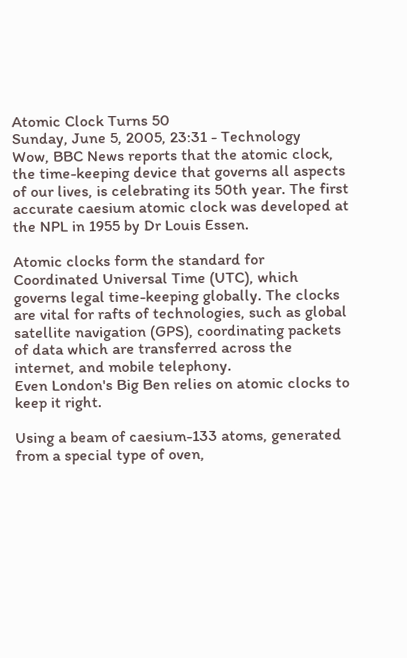Atomic Clock Turns 50
Sunday, June 5, 2005, 23:31 - Technology
Wow, BBC News reports that the atomic clock, the time-keeping device that governs all aspects of our lives, is celebrating its 50th year. The first accurate caesium atomic clock was developed at the NPL in 1955 by Dr Louis Essen.

Atomic clocks form the standard for Coordinated Universal Time (UTC), which governs legal time-keeping globally. The clocks are vital for rafts of technologies, such as global satellite navigation (GPS), coordinating packets of data which are transferred across the internet, and mobile telephony.
Even London's Big Ben relies on atomic clocks to keep it right.

Using a beam of caesium-133 atoms, generated from a special type of oven,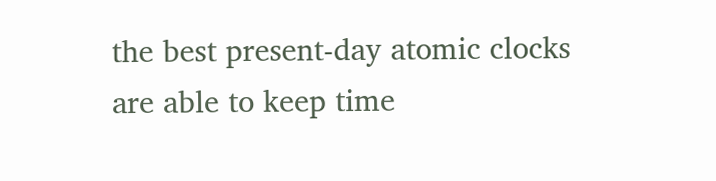the best present-day atomic clocks are able to keep time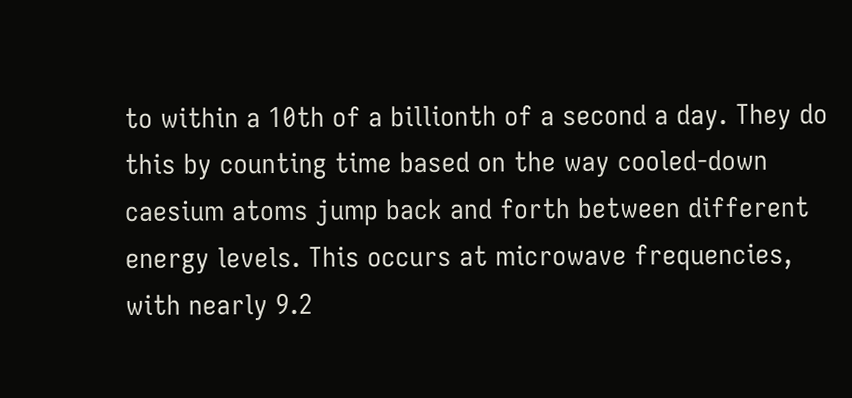to within a 10th of a billionth of a second a day. They do this by counting time based on the way cooled-down caesium atoms jump back and forth between different energy levels. This occurs at microwave frequencies, with nearly 9.2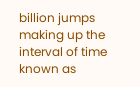billion jumps making up the interval of time known as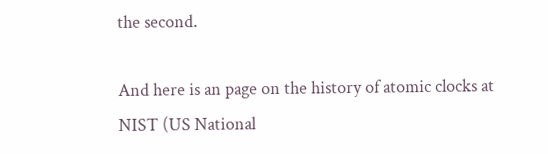the second.

And here is an page on the history of atomic clocks at NIST (US National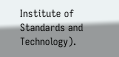Institute of Standards and Technology).